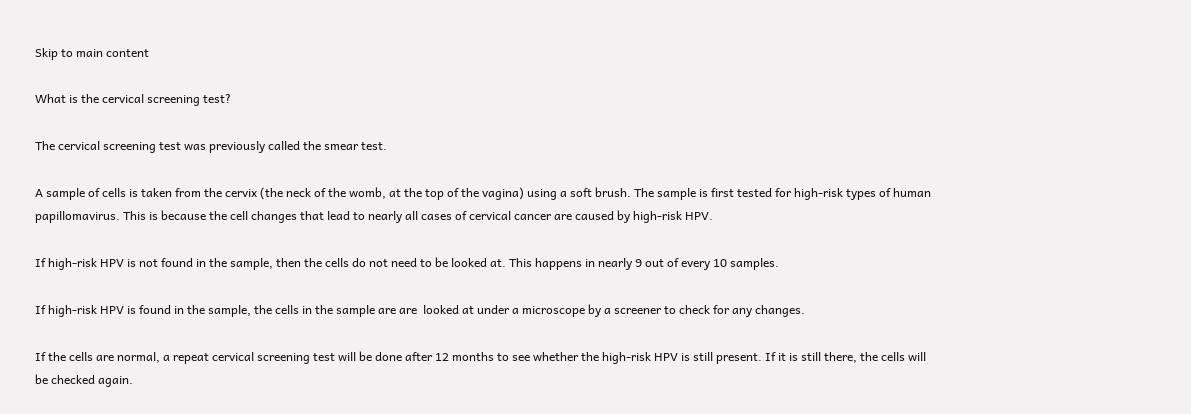Skip to main content

What is the cervical screening test?

The cervical screening test was previously called the smear test.

A sample of cells is taken from the cervix (the neck of the womb, at the top of the vagina) using a soft brush. The sample is first tested for high-risk types of human papillomavirus. This is because the cell changes that lead to nearly all cases of cervical cancer are caused by high-risk HPV.

If high-risk HPV is not found in the sample, then the cells do not need to be looked at. This happens in nearly 9 out of every 10 samples.

If high-risk HPV is found in the sample, the cells in the sample are are  looked at under a microscope by a screener to check for any changes.

If the cells are normal, a repeat cervical screening test will be done after 12 months to see whether the high-risk HPV is still present. If it is still there, the cells will be checked again.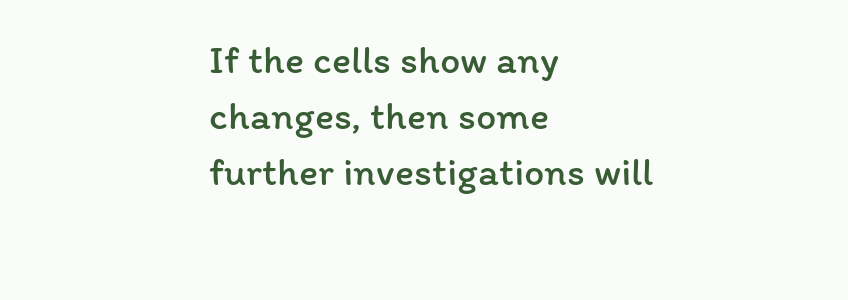If the cells show any changes, then some further investigations will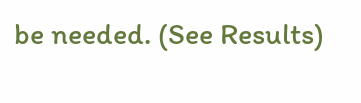be needed. (See Results)